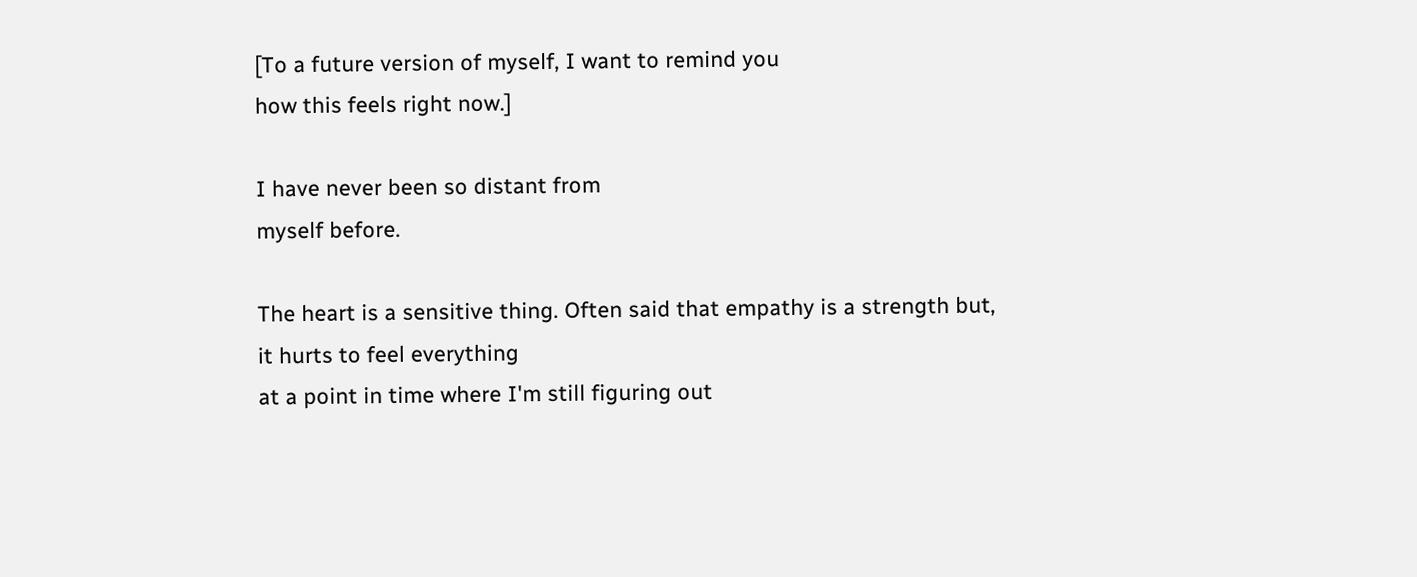[To a future version of myself, I want to remind you
how this feels right now.]

I have never been so distant from
myself before.

The heart is a sensitive thing. Often said that empathy is a strength but,
it hurts to feel everything
at a point in time where I'm still figuring out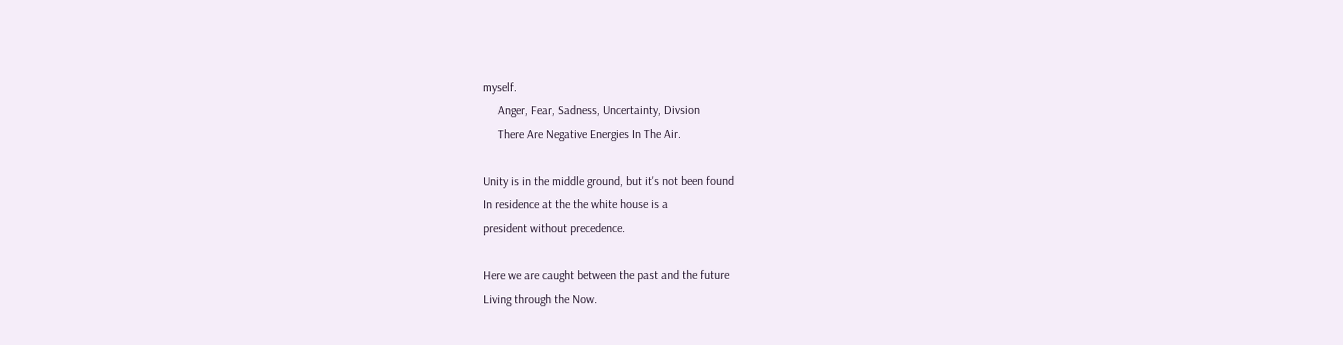myself.
     Anger, Fear, Sadness, Uncertainty, Divsion
     There Are Negative Energies In The Air.

Unity is in the middle ground, but it's not been found
In residence at the the white house is a
president without precedence.

Here we are caught between the past and the future
Living through the Now.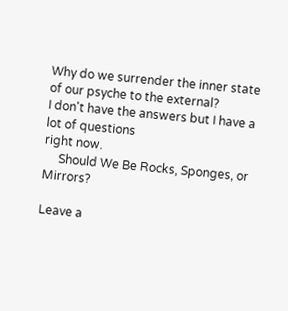Why do we surrender the inner state of our psyche to the external?
I don't have the answers but I have a lot of questions
right now.
     Should We Be Rocks, Sponges, or Mirrors?

Leave a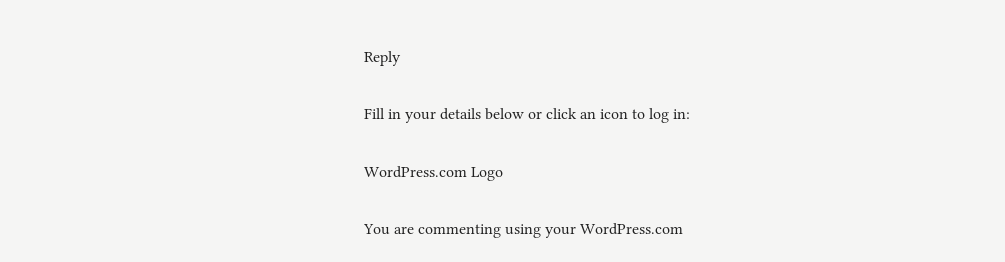Reply

Fill in your details below or click an icon to log in:

WordPress.com Logo

You are commenting using your WordPress.com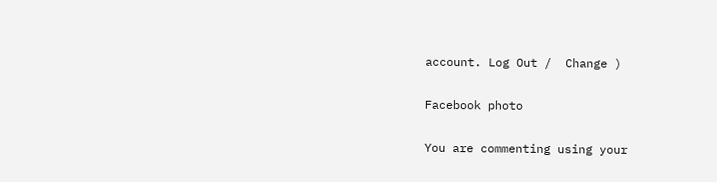account. Log Out /  Change )

Facebook photo

You are commenting using your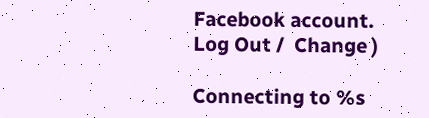Facebook account. Log Out /  Change )

Connecting to %s